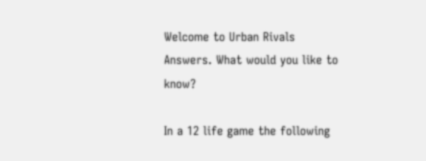Welcome to Urban Rivals Answers. What would you like to know?

In a 12 life game the following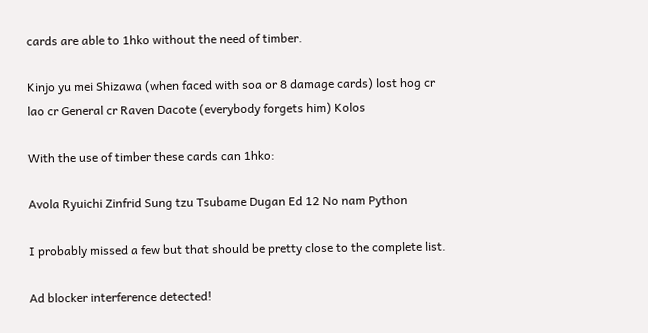cards are able to 1hko without the need of timber.

Kinjo yu mei Shizawa (when faced with soa or 8 damage cards) lost hog cr lao cr General cr Raven Dacote (everybody forgets him) Kolos

With the use of timber these cards can 1hko:

Avola Ryuichi Zinfrid Sung tzu Tsubame Dugan Ed 12 No nam Python

I probably missed a few but that should be pretty close to the complete list.

Ad blocker interference detected!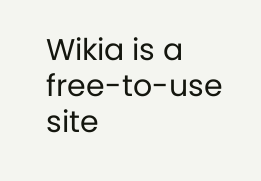Wikia is a free-to-use site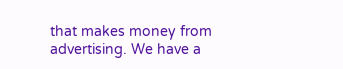that makes money from advertising. We have a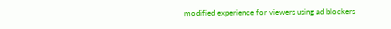modified experience for viewers using ad blockers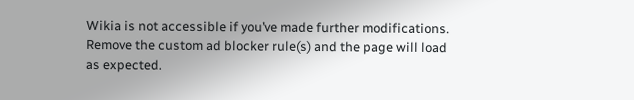Wikia is not accessible if you’ve made further modifications. Remove the custom ad blocker rule(s) and the page will load as expected.